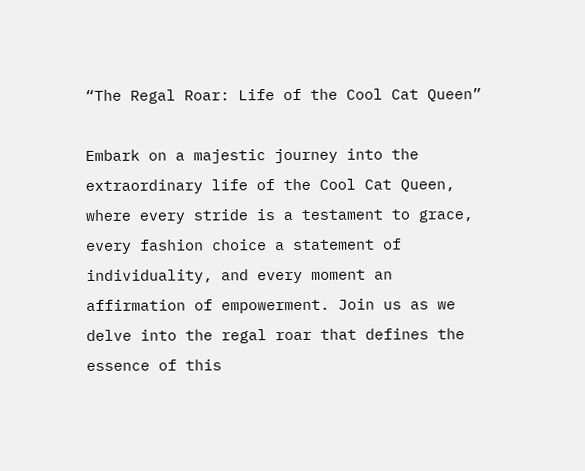“The Regal Roar: Life of the Cool Cat Queen”

Embark on a majestic journey into the extraordinary life of the Cool Cat Queen, where every stride is a testament to grace, every fashion choice a statement of individuality, and every moment an affirmation of empowerment. Join us as we delve into the regal roar that defines the essence of this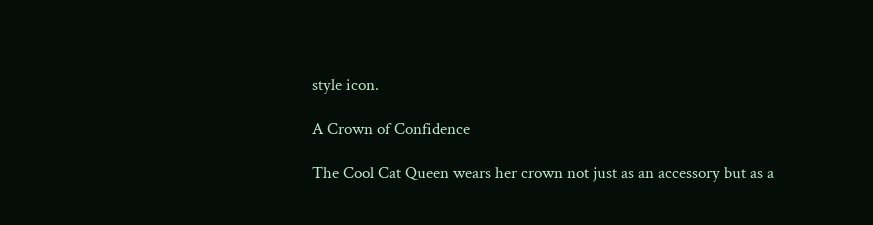style icon.

A Crown of Confidence

The Cool Cat Queen wears her crown not just as an accessory but as a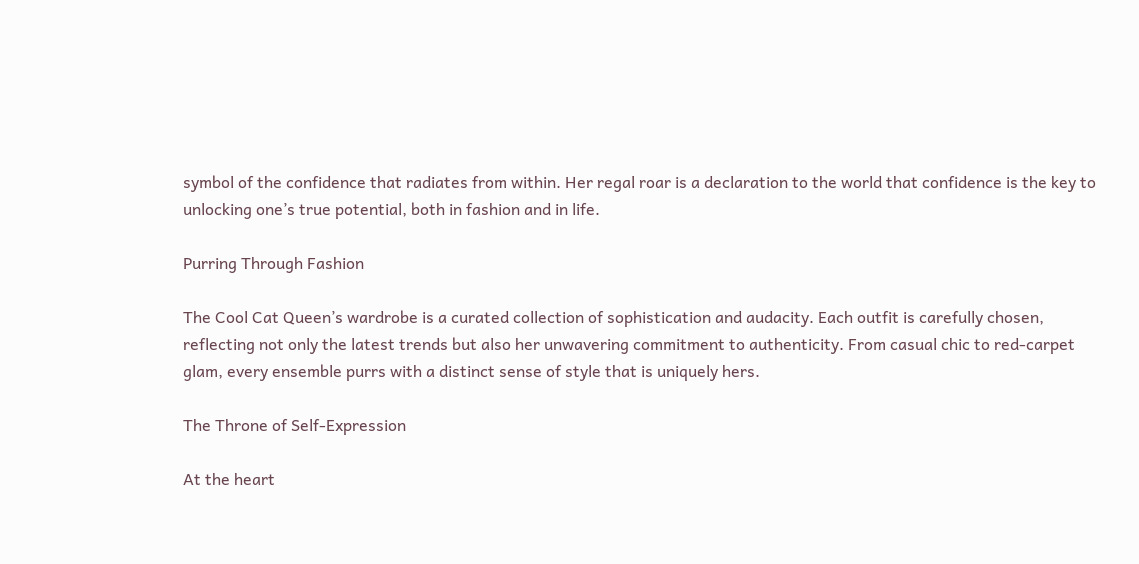symbol of the confidence that radiates from within. Her regal roar is a declaration to the world that confidence is the key to unlocking one’s true potential, both in fashion and in life.

Purring Through Fashion

The Cool Cat Queen’s wardrobe is a curated collection of sophistication and audacity. Each outfit is carefully chosen, reflecting not only the latest trends but also her unwavering commitment to authenticity. From casual chic to red-carpet glam, every ensemble purrs with a distinct sense of style that is uniquely hers.

The Throne of Self-Expression

At the heart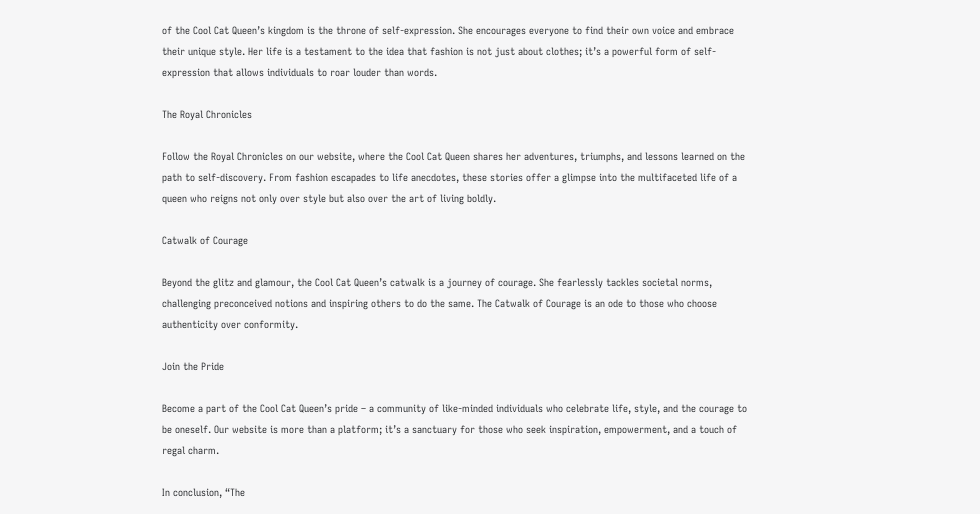of the Cool Cat Queen’s kingdom is the throne of self-expression. She encourages everyone to find their own voice and embrace their unique style. Her life is a testament to the idea that fashion is not just about clothes; it’s a powerful form of self-expression that allows individuals to roar louder than words.

The Royal Chronicles

Follow the Royal Chronicles on our website, where the Cool Cat Queen shares her adventures, triumphs, and lessons learned on the path to self-discovery. From fashion escapades to life anecdotes, these stories offer a glimpse into the multifaceted life of a queen who reigns not only over style but also over the art of living boldly.

Catwalk of Courage

Beyond the glitz and glamour, the Cool Cat Queen’s catwalk is a journey of courage. She fearlessly tackles societal norms, challenging preconceived notions and inspiring others to do the same. The Catwalk of Courage is an ode to those who choose authenticity over conformity.

Join the Pride

Become a part of the Cool Cat Queen’s pride – a community of like-minded individuals who celebrate life, style, and the courage to be oneself. Our website is more than a platform; it’s a sanctuary for those who seek inspiration, empowerment, and a touch of regal charm.

In conclusion, “The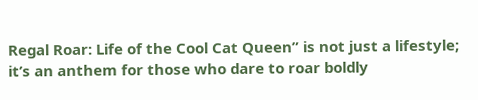Regal Roar: Life of the Cool Cat Queen” is not just a lifestyle; it’s an anthem for those who dare to roar boldly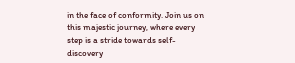in the face of conformity. Join us on this majestic journey, where every step is a stride towards self-discovery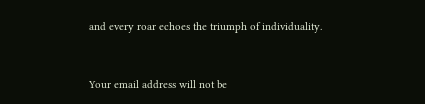and every roar echoes the triumph of individuality.


Your email address will not be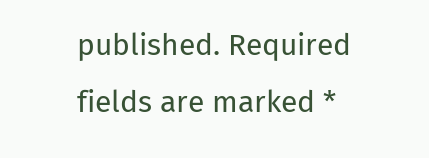published. Required fields are marked *